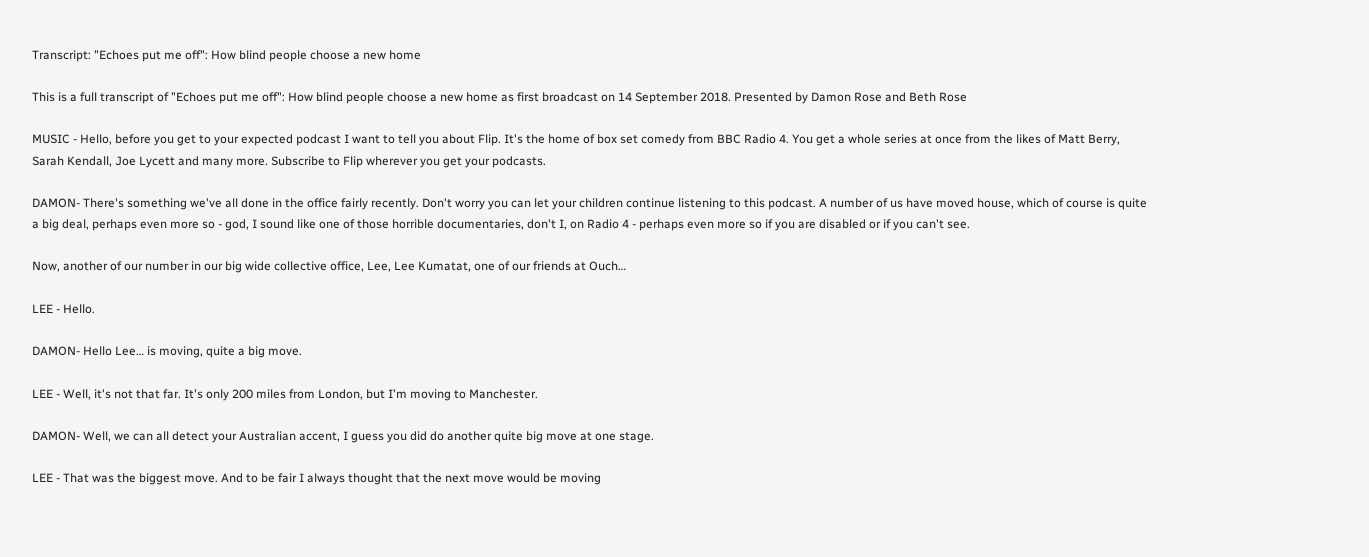Transcript: "Echoes put me off": How blind people choose a new home

This is a full transcript of "Echoes put me off": How blind people choose a new home as first broadcast on 14 September 2018. Presented by Damon Rose and Beth Rose

MUSIC - Hello, before you get to your expected podcast I want to tell you about Flip. It's the home of box set comedy from BBC Radio 4. You get a whole series at once from the likes of Matt Berry, Sarah Kendall, Joe Lycett and many more. Subscribe to Flip wherever you get your podcasts.

DAMON- There's something we've all done in the office fairly recently. Don't worry you can let your children continue listening to this podcast. A number of us have moved house, which of course is quite a big deal, perhaps even more so - god, I sound like one of those horrible documentaries, don't I, on Radio 4 - perhaps even more so if you are disabled or if you can't see.

Now, another of our number in our big wide collective office, Lee, Lee Kumatat, one of our friends at Ouch…

LEE - Hello.

DAMON- Hello Lee… is moving, quite a big move.

LEE - Well, it's not that far. It's only 200 miles from London, but I'm moving to Manchester.

DAMON- Well, we can all detect your Australian accent, I guess you did do another quite big move at one stage.

LEE - That was the biggest move. And to be fair I always thought that the next move would be moving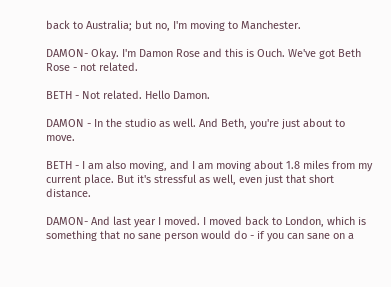back to Australia; but no, I'm moving to Manchester.

DAMON- Okay. I'm Damon Rose and this is Ouch. We've got Beth Rose - not related.

BETH - Not related. Hello Damon.

DAMON - In the studio as well. And Beth, you're just about to move.

BETH - I am also moving, and I am moving about 1.8 miles from my current place. But it's stressful as well, even just that short distance.

DAMON- And last year I moved. I moved back to London, which is something that no sane person would do - if you can sane on a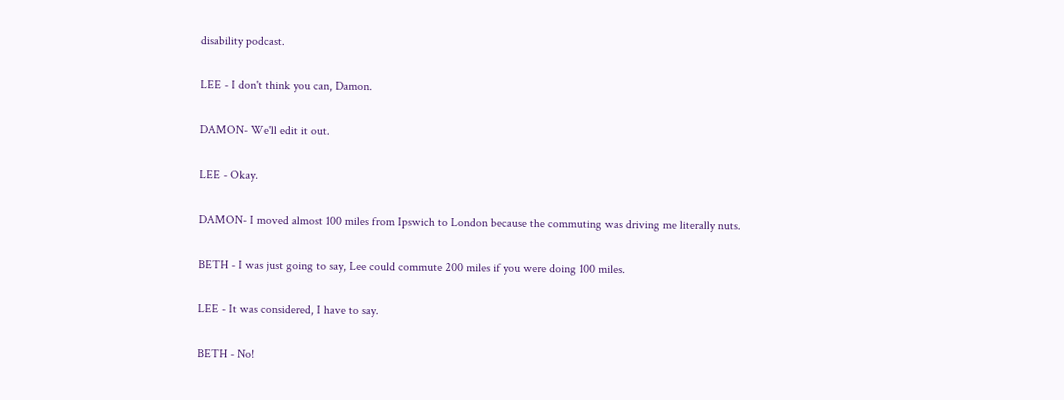disability podcast.

LEE - I don't think you can, Damon.

DAMON- We'll edit it out.

LEE - Okay.

DAMON- I moved almost 100 miles from Ipswich to London because the commuting was driving me literally nuts.

BETH - I was just going to say, Lee could commute 200 miles if you were doing 100 miles.

LEE - It was considered, I have to say.

BETH - No!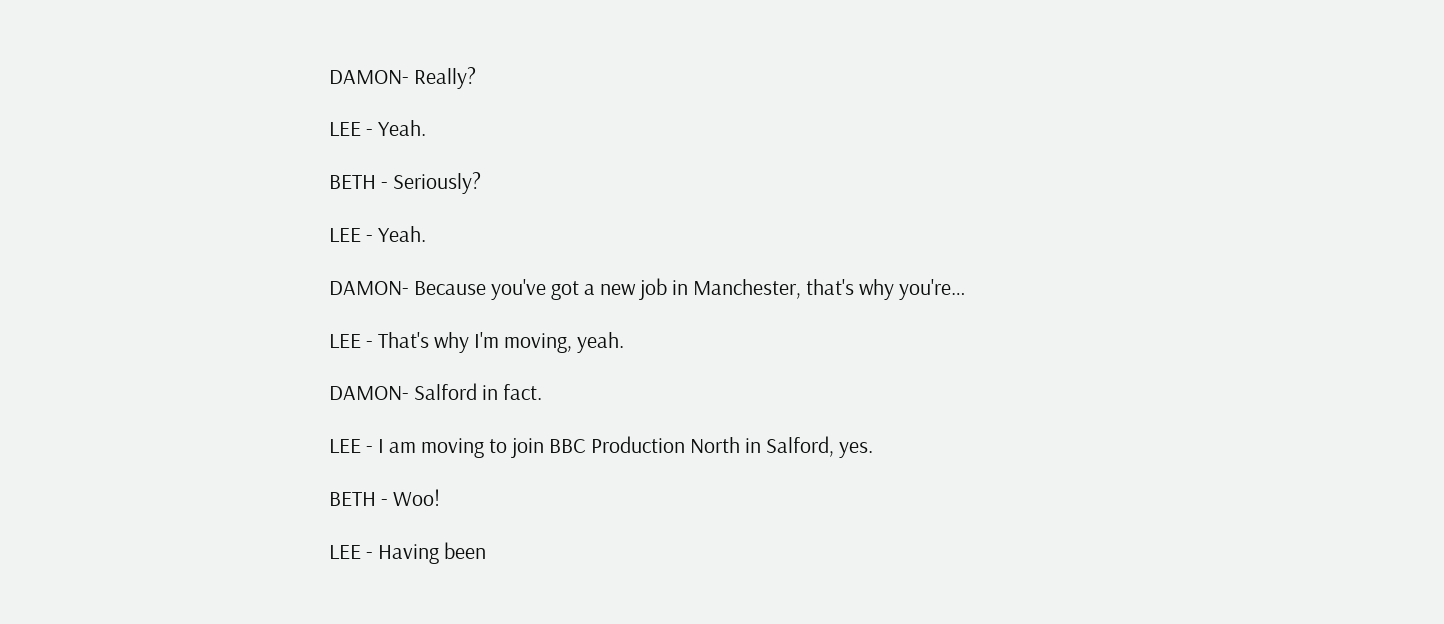DAMON- Really?

LEE - Yeah.

BETH - Seriously?

LEE - Yeah.

DAMON- Because you've got a new job in Manchester, that's why you're…

LEE - That's why I'm moving, yeah.

DAMON- Salford in fact.

LEE - I am moving to join BBC Production North in Salford, yes.

BETH - Woo!

LEE - Having been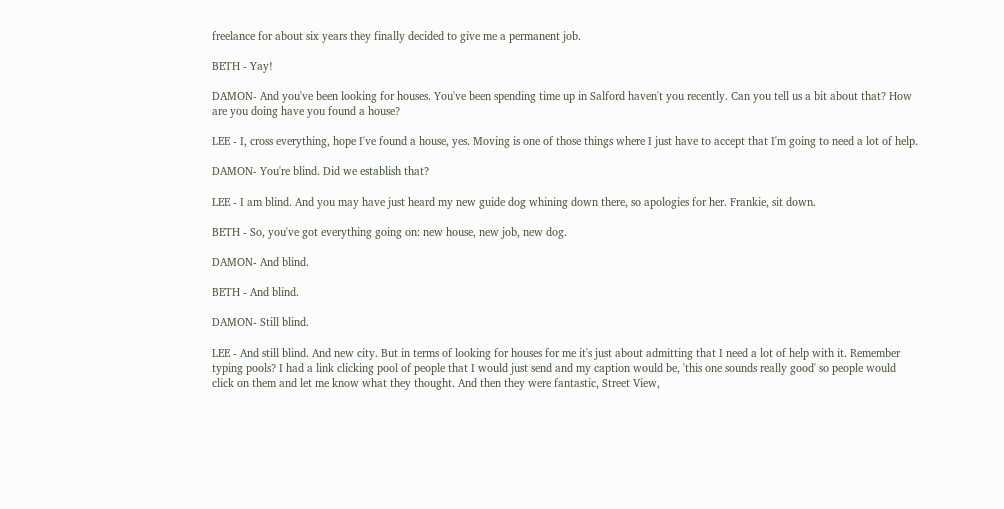freelance for about six years they finally decided to give me a permanent job.

BETH - Yay!

DAMON- And you've been looking for houses. You've been spending time up in Salford haven't you recently. Can you tell us a bit about that? How are you doing have you found a house?

LEE - I, cross everything, hope I've found a house, yes. Moving is one of those things where I just have to accept that I'm going to need a lot of help.

DAMON- You're blind. Did we establish that?

LEE - I am blind. And you may have just heard my new guide dog whining down there, so apologies for her. Frankie, sit down.

BETH - So, you've got everything going on: new house, new job, new dog.

DAMON- And blind.

BETH - And blind.

DAMON- Still blind.

LEE - And still blind. And new city. But in terms of looking for houses for me it's just about admitting that I need a lot of help with it. Remember typing pools? I had a link clicking pool of people that I would just send and my caption would be, 'this one sounds really good' so people would click on them and let me know what they thought. And then they were fantastic, Street View,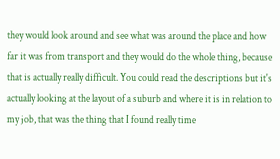they would look around and see what was around the place and how far it was from transport and they would do the whole thing, because that is actually really difficult. You could read the descriptions but it's actually looking at the layout of a suburb and where it is in relation to my job, that was the thing that I found really time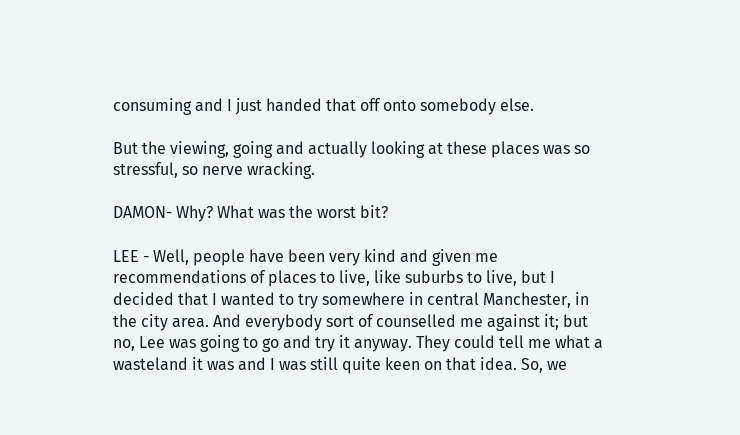consuming and I just handed that off onto somebody else.

But the viewing, going and actually looking at these places was so stressful, so nerve wracking.

DAMON- Why? What was the worst bit?

LEE - Well, people have been very kind and given me recommendations of places to live, like suburbs to live, but I decided that I wanted to try somewhere in central Manchester, in the city area. And everybody sort of counselled me against it; but no, Lee was going to go and try it anyway. They could tell me what a wasteland it was and I was still quite keen on that idea. So, we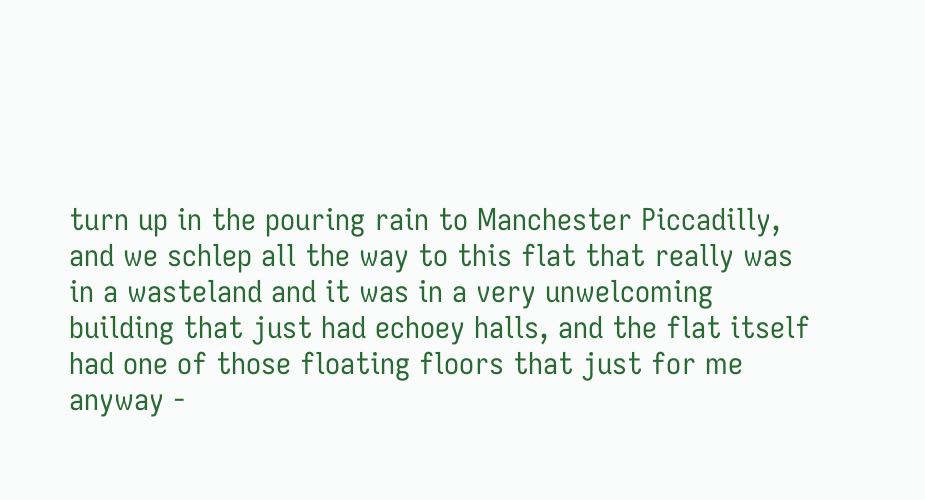turn up in the pouring rain to Manchester Piccadilly, and we schlep all the way to this flat that really was in a wasteland and it was in a very unwelcoming building that just had echoey halls, and the flat itself had one of those floating floors that just for me anyway -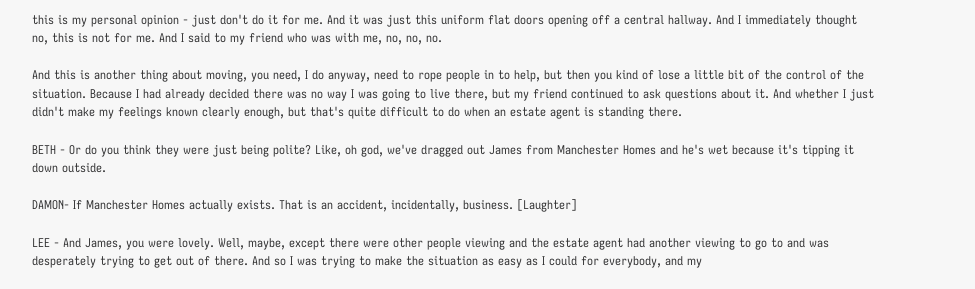this is my personal opinion - just don't do it for me. And it was just this uniform flat doors opening off a central hallway. And I immediately thought no, this is not for me. And I said to my friend who was with me, no, no, no.

And this is another thing about moving, you need, I do anyway, need to rope people in to help, but then you kind of lose a little bit of the control of the situation. Because I had already decided there was no way I was going to live there, but my friend continued to ask questions about it. And whether I just didn't make my feelings known clearly enough, but that's quite difficult to do when an estate agent is standing there.

BETH - Or do you think they were just being polite? Like, oh god, we've dragged out James from Manchester Homes and he's wet because it's tipping it down outside.

DAMON- If Manchester Homes actually exists. That is an accident, incidentally, business. [Laughter]

LEE - And James, you were lovely. Well, maybe, except there were other people viewing and the estate agent had another viewing to go to and was desperately trying to get out of there. And so I was trying to make the situation as easy as I could for everybody, and my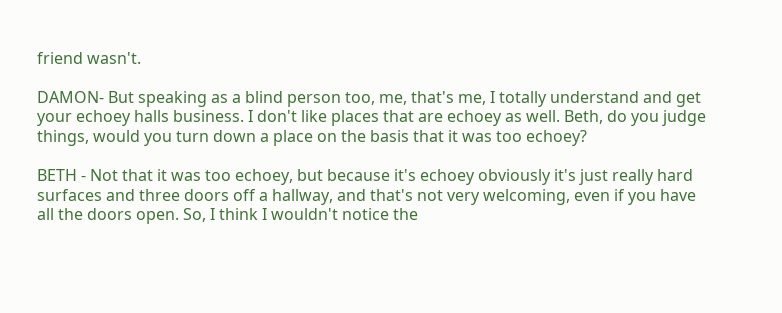friend wasn't.

DAMON- But speaking as a blind person too, me, that's me, I totally understand and get your echoey halls business. I don't like places that are echoey as well. Beth, do you judge things, would you turn down a place on the basis that it was too echoey?

BETH - Not that it was too echoey, but because it's echoey obviously it's just really hard surfaces and three doors off a hallway, and that's not very welcoming, even if you have all the doors open. So, I think I wouldn't notice the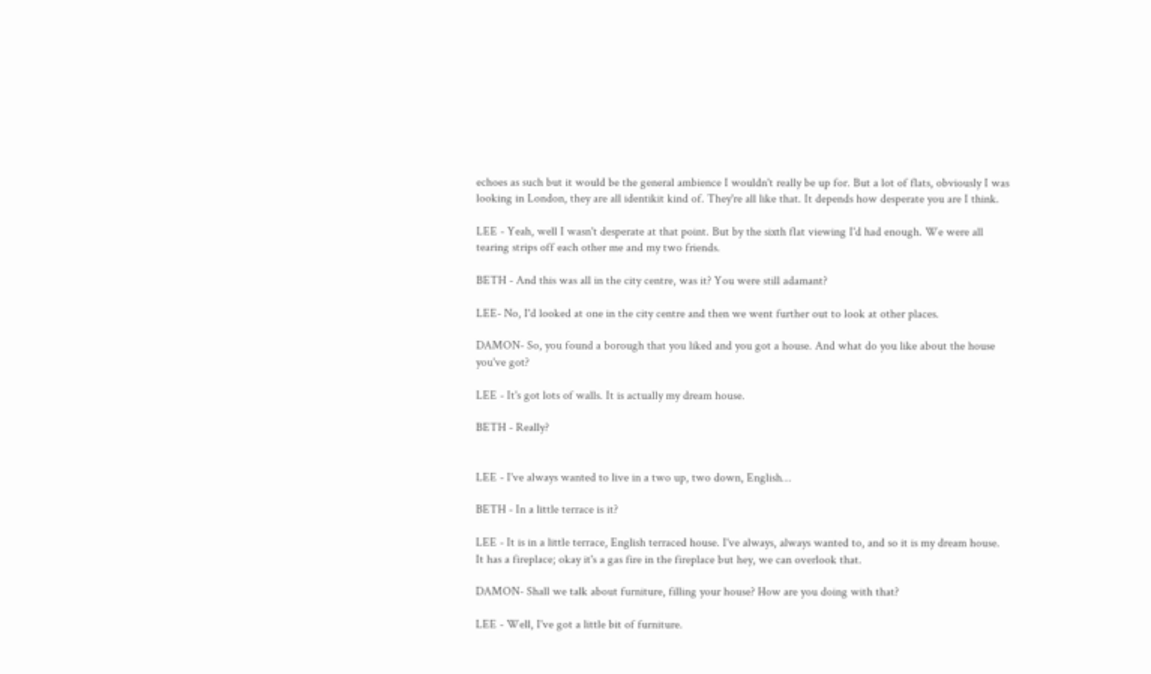echoes as such but it would be the general ambience I wouldn't really be up for. But a lot of flats, obviously I was looking in London, they are all identikit kind of. They're all like that. It depends how desperate you are I think.

LEE - Yeah, well I wasn't desperate at that point. But by the sixth flat viewing I'd had enough. We were all tearing strips off each other me and my two friends.

BETH - And this was all in the city centre, was it? You were still adamant?

LEE- No, I'd looked at one in the city centre and then we went further out to look at other places.

DAMON- So, you found a borough that you liked and you got a house. And what do you like about the house you've got?

LEE - It's got lots of walls. It is actually my dream house.

BETH - Really?


LEE - I've always wanted to live in a two up, two down, English…

BETH - In a little terrace is it?

LEE - It is in a little terrace, English terraced house. I've always, always wanted to, and so it is my dream house. It has a fireplace; okay it's a gas fire in the fireplace but hey, we can overlook that.

DAMON- Shall we talk about furniture, filling your house? How are you doing with that?

LEE - Well, I've got a little bit of furniture.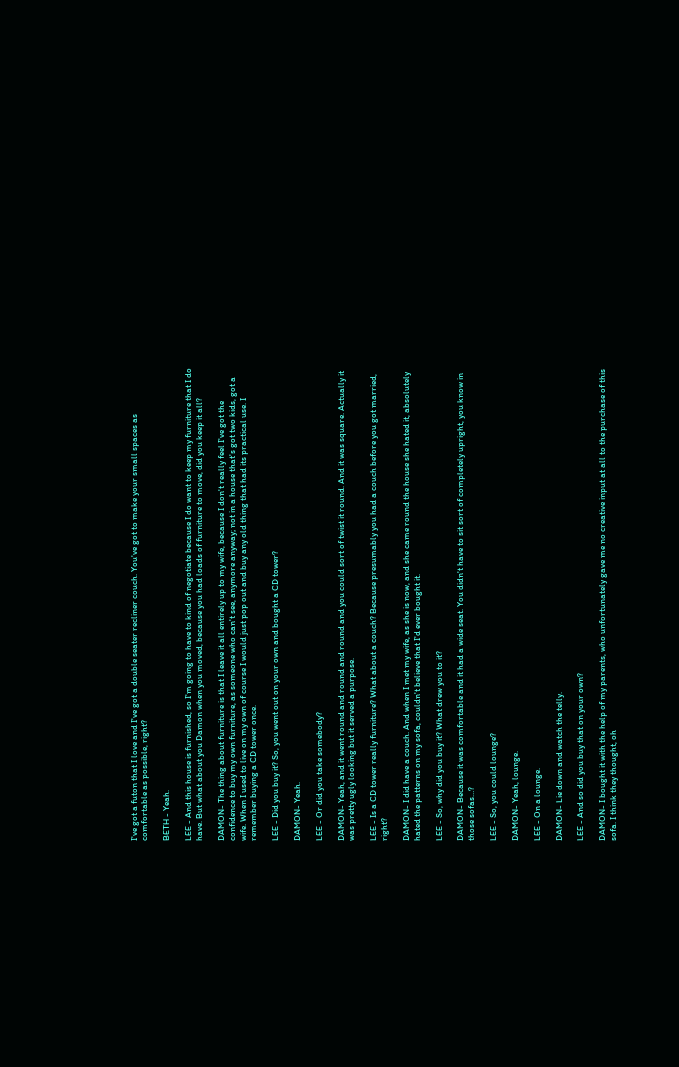I've got a futon that I love and I've got a double seater recliner couch. You've got to make your small spaces as comfortable as possible, right?

BETH - Yeah.

LEE - And this house is furnished, so I'm going to have to kind of negotiate because I do want to keep my furniture that I do have. But what about you Damon when you moved, because you had loads of furniture to move, did you keep it all?

DAMON- The thing about furniture is that I leave it all entirely up to my wife, because I don't really feel I've got the confidence to buy my own furniture, as someone who can't see, anymore anyway; not in a house that's got two kids, got a wife. When I used to live on my own of course I would just pop out and buy any old thing that had its practical use. I remember buying a CD tower once.

LEE - Did you buy it? So, you went out on your own and bought a CD tower?

DAMON- Yeah.

LEE - Or did you take somebody?

DAMON- Yeah, and it went round and round and round and you could sort of twist it round. And it was square. Actually it was pretty ugly looking but it served a purpose.

LEE - Is a CD tower really furniture? What about a couch? Because presumably you had a couch before you got married, right?

DAMON- I did have a couch. And when I met my wife, as she is now, and she came round the house she hated it, absolutely hated the patterns on my sofa, couldn't believe that I'd ever bought it.

LEE - So, why did you buy it? What drew you to it?

DAMON- Because it was comfortable and it had a wide seat. You didn't have to sit sort of completely upright, you know in those sofas…?

LEE - So, you could lounge?

DAMON- Yeah, lounge.

LEE - On a lounge.

DAMON- Lie down and watch the telly.

LEE - And so did you buy that on your own?

DAMON- I bought it with the help of my parents, who unfortunately gave me no creative input at all to the purchase of this sofa. I think they thought, oh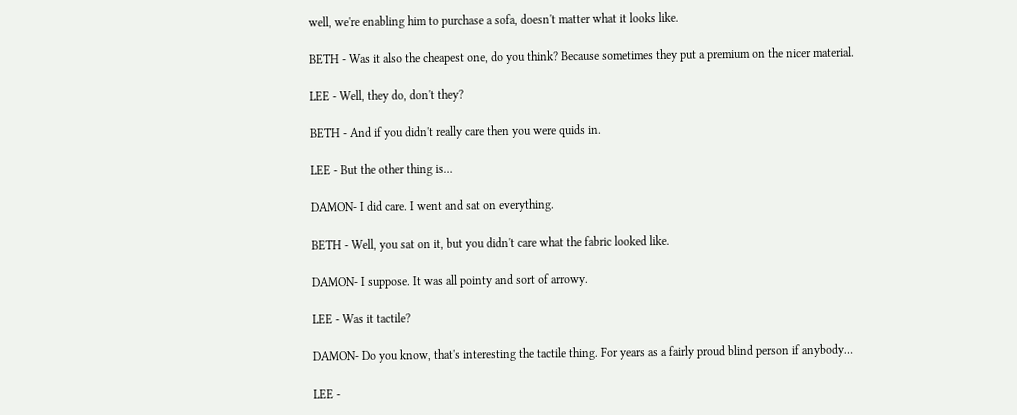well, we're enabling him to purchase a sofa, doesn't matter what it looks like.

BETH - Was it also the cheapest one, do you think? Because sometimes they put a premium on the nicer material.

LEE - Well, they do, don't they?

BETH - And if you didn't really care then you were quids in.

LEE - But the other thing is…

DAMON- I did care. I went and sat on everything.

BETH - Well, you sat on it, but you didn't care what the fabric looked like.

DAMON- I suppose. It was all pointy and sort of arrowy.

LEE - Was it tactile?

DAMON- Do you know, that's interesting the tactile thing. For years as a fairly proud blind person if anybody…

LEE -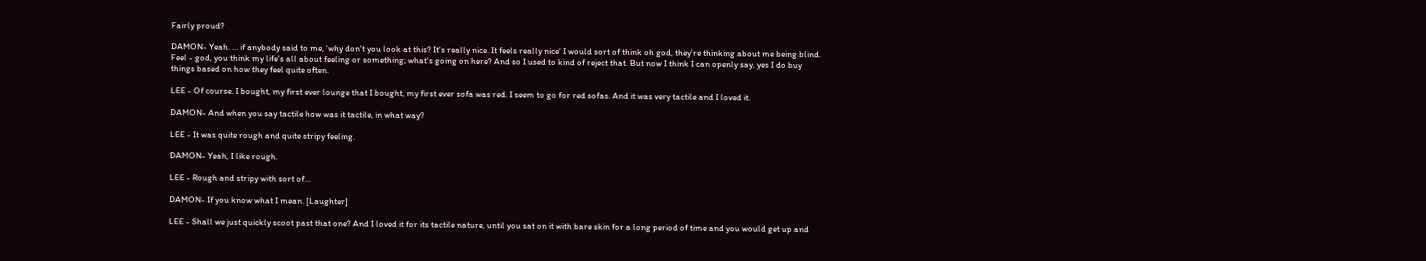Fairly proud?

DAMON- Yeah. … if anybody said to me, 'why don't you look at this? It's really nice. It feels really nice' I would sort of think oh god, they're thinking about me being blind. Feel - god, you think my life's all about feeling or something; what's going on here? And so I used to kind of reject that. But now I think I can openly say, yes I do buy things based on how they feel quite often.

LEE - Of course. I bought, my first ever lounge that I bought, my first ever sofa was red. I seem to go for red sofas. And it was very tactile and I loved it.

DAMON- And when you say tactile how was it tactile, in what way?

LEE - It was quite rough and quite stripy feeling.

DAMON- Yeah, I like rough.

LEE - Rough and stripy with sort of…

DAMON- If you know what I mean. [Laughter]

LEE - Shall we just quickly scoot past that one? And I loved it for its tactile nature, until you sat on it with bare skin for a long period of time and you would get up and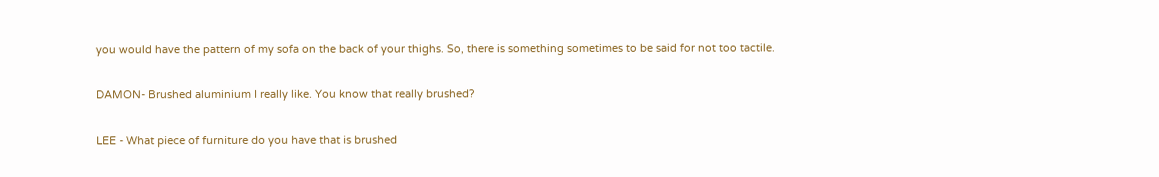you would have the pattern of my sofa on the back of your thighs. So, there is something sometimes to be said for not too tactile.

DAMON- Brushed aluminium I really like. You know that really brushed?

LEE - What piece of furniture do you have that is brushed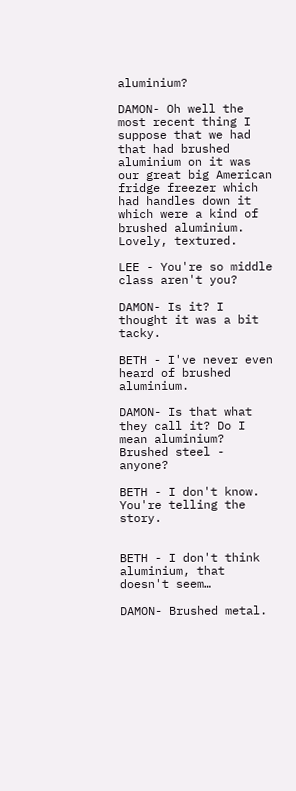aluminium?

DAMON- Oh well the most recent thing I suppose that we had that had brushed aluminium on it was our great big American fridge freezer which had handles down it which were a kind of brushed aluminium. Lovely, textured.

LEE - You're so middle class aren't you?

DAMON- Is it? I thought it was a bit tacky.

BETH - I've never even heard of brushed aluminium.

DAMON- Is that what they call it? Do I mean aluminium? Brushed steel - anyone?

BETH - I don't know. You're telling the story.


BETH - I don't think aluminium, that doesn't seem…

DAMON- Brushed metal.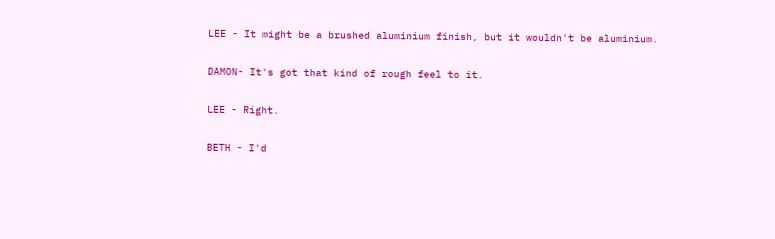LEE - It might be a brushed aluminium finish, but it wouldn't be aluminium.

DAMON- It's got that kind of rough feel to it.

LEE - Right.

BETH - I'd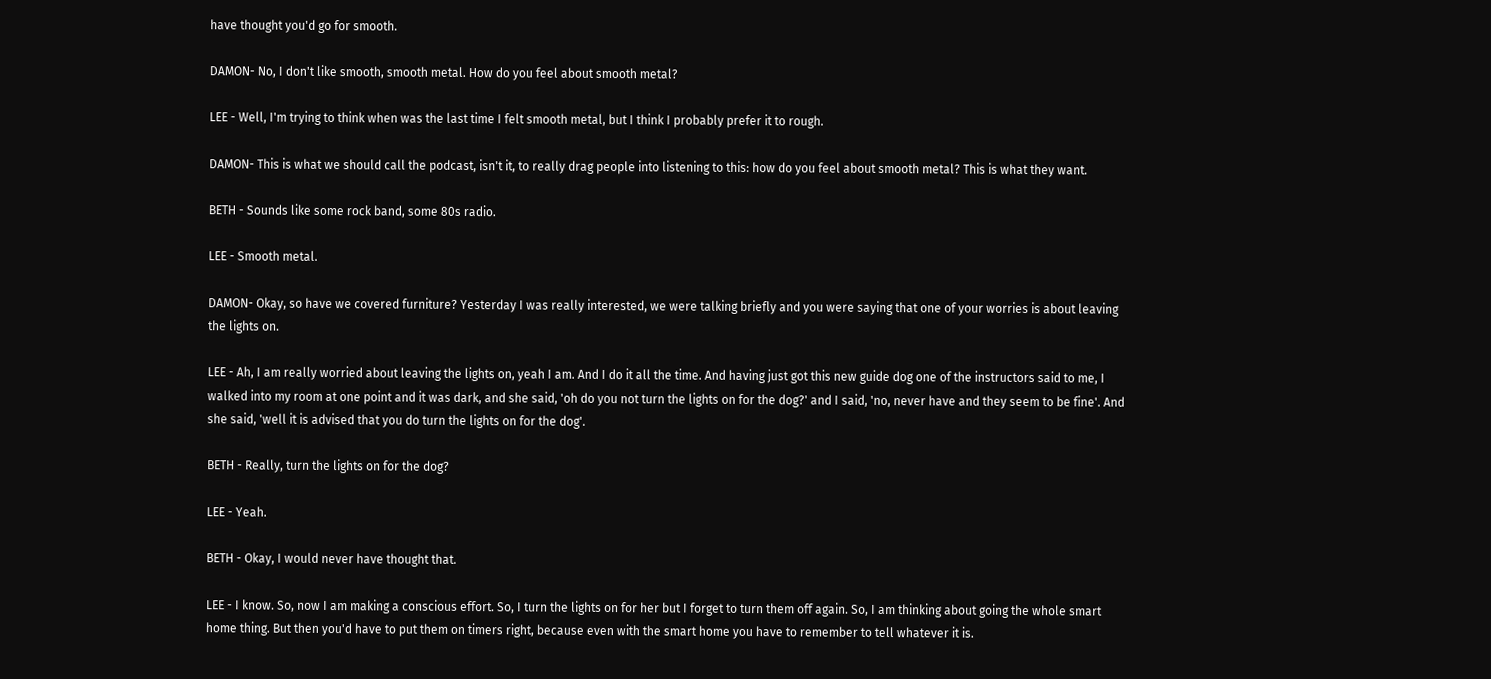have thought you'd go for smooth.

DAMON- No, I don't like smooth, smooth metal. How do you feel about smooth metal?

LEE - Well, I'm trying to think when was the last time I felt smooth metal, but I think I probably prefer it to rough.

DAMON- This is what we should call the podcast, isn't it, to really drag people into listening to this: how do you feel about smooth metal? This is what they want.

BETH - Sounds like some rock band, some 80s radio.

LEE - Smooth metal.

DAMON- Okay, so have we covered furniture? Yesterday I was really interested, we were talking briefly and you were saying that one of your worries is about leaving the lights on.

LEE - Ah, I am really worried about leaving the lights on, yeah I am. And I do it all the time. And having just got this new guide dog one of the instructors said to me, I walked into my room at one point and it was dark, and she said, 'oh do you not turn the lights on for the dog?' and I said, 'no, never have and they seem to be fine'. And she said, 'well it is advised that you do turn the lights on for the dog'.

BETH - Really, turn the lights on for the dog?

LEE - Yeah.

BETH - Okay, I would never have thought that.

LEE - I know. So, now I am making a conscious effort. So, I turn the lights on for her but I forget to turn them off again. So, I am thinking about going the whole smart home thing. But then you'd have to put them on timers right, because even with the smart home you have to remember to tell whatever it is.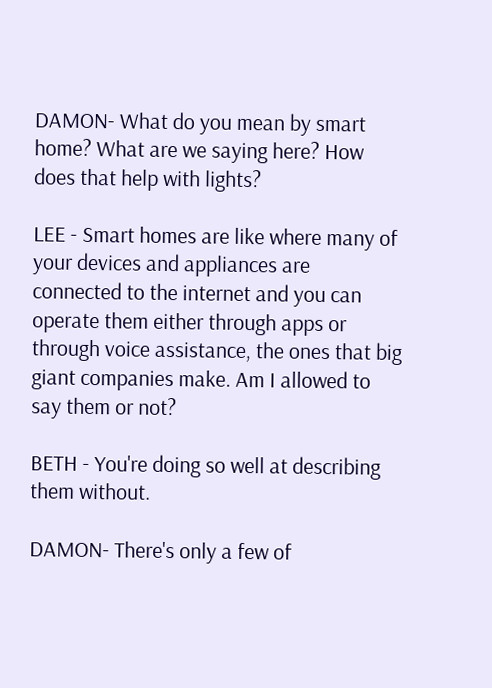DAMON- What do you mean by smart home? What are we saying here? How does that help with lights?

LEE - Smart homes are like where many of your devices and appliances are connected to the internet and you can operate them either through apps or through voice assistance, the ones that big giant companies make. Am I allowed to say them or not?

BETH - You're doing so well at describing them without.

DAMON- There's only a few of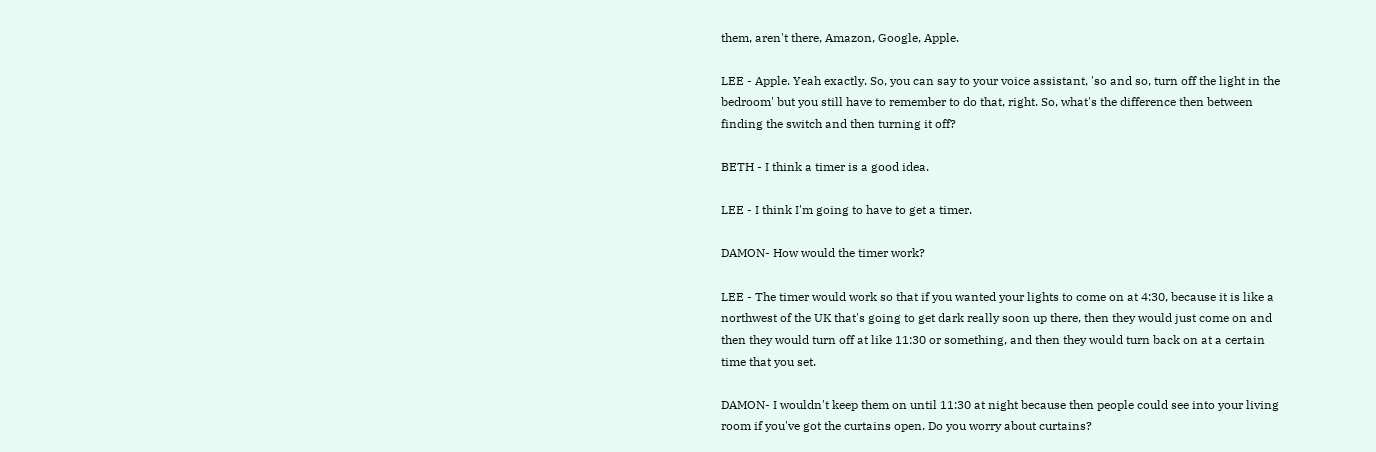them, aren't there, Amazon, Google, Apple.

LEE - Apple. Yeah exactly. So, you can say to your voice assistant, 'so and so, turn off the light in the bedroom' but you still have to remember to do that, right. So, what's the difference then between finding the switch and then turning it off?

BETH - I think a timer is a good idea.

LEE - I think I'm going to have to get a timer.

DAMON- How would the timer work?

LEE - The timer would work so that if you wanted your lights to come on at 4:30, because it is like a northwest of the UK that's going to get dark really soon up there, then they would just come on and then they would turn off at like 11:30 or something, and then they would turn back on at a certain time that you set.

DAMON- I wouldn't keep them on until 11:30 at night because then people could see into your living room if you've got the curtains open. Do you worry about curtains?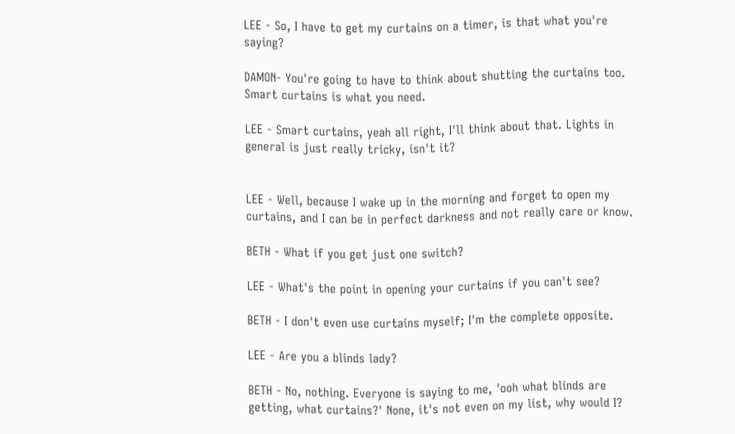LEE - So, I have to get my curtains on a timer, is that what you're saying?

DAMON- You're going to have to think about shutting the curtains too. Smart curtains is what you need.

LEE - Smart curtains, yeah all right, I'll think about that. Lights in general is just really tricky, isn't it?


LEE - Well, because I wake up in the morning and forget to open my curtains, and I can be in perfect darkness and not really care or know.

BETH - What if you get just one switch?

LEE - What's the point in opening your curtains if you can't see?

BETH - I don't even use curtains myself; I'm the complete opposite.

LEE - Are you a blinds lady?

BETH - No, nothing. Everyone is saying to me, 'ooh what blinds are getting, what curtains?' None, it's not even on my list, why would I?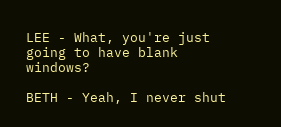LEE - What, you're just going to have blank windows?

BETH - Yeah, I never shut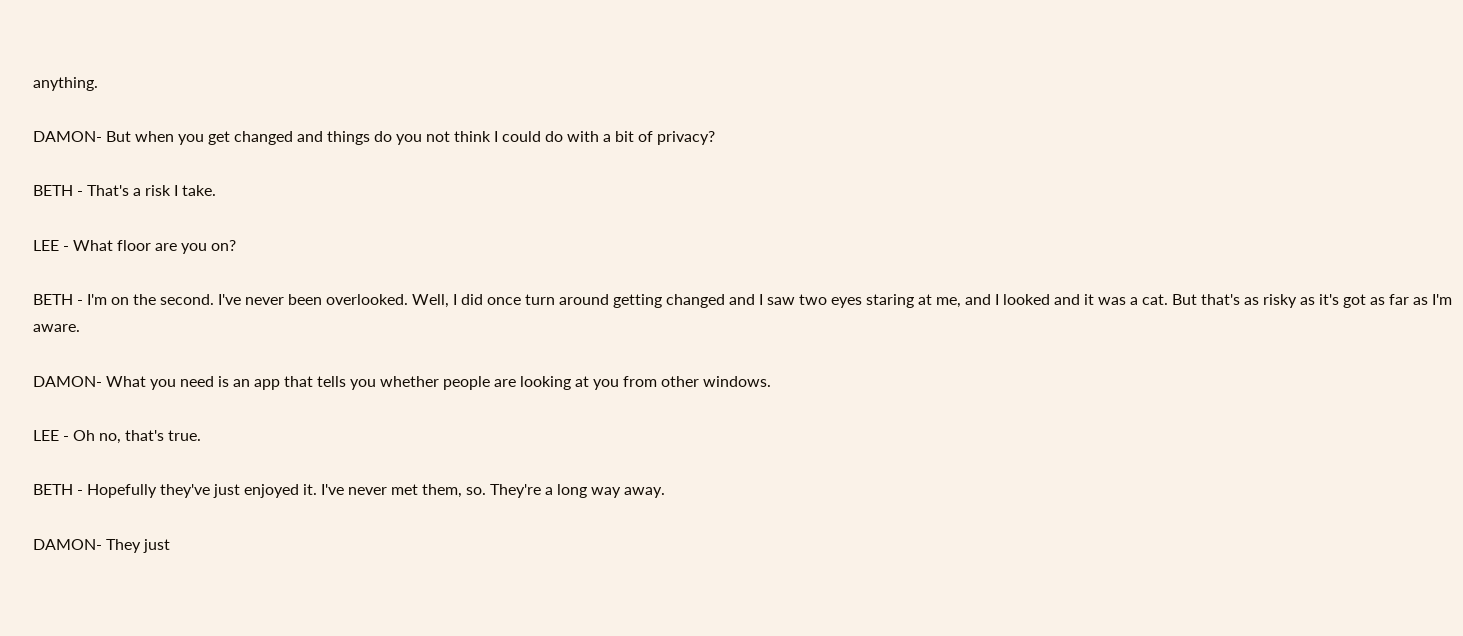anything.

DAMON- But when you get changed and things do you not think I could do with a bit of privacy?

BETH - That's a risk I take.

LEE - What floor are you on?

BETH - I'm on the second. I've never been overlooked. Well, I did once turn around getting changed and I saw two eyes staring at me, and I looked and it was a cat. But that's as risky as it's got as far as I'm aware.

DAMON- What you need is an app that tells you whether people are looking at you from other windows.

LEE - Oh no, that's true.

BETH - Hopefully they've just enjoyed it. I've never met them, so. They're a long way away.

DAMON- They just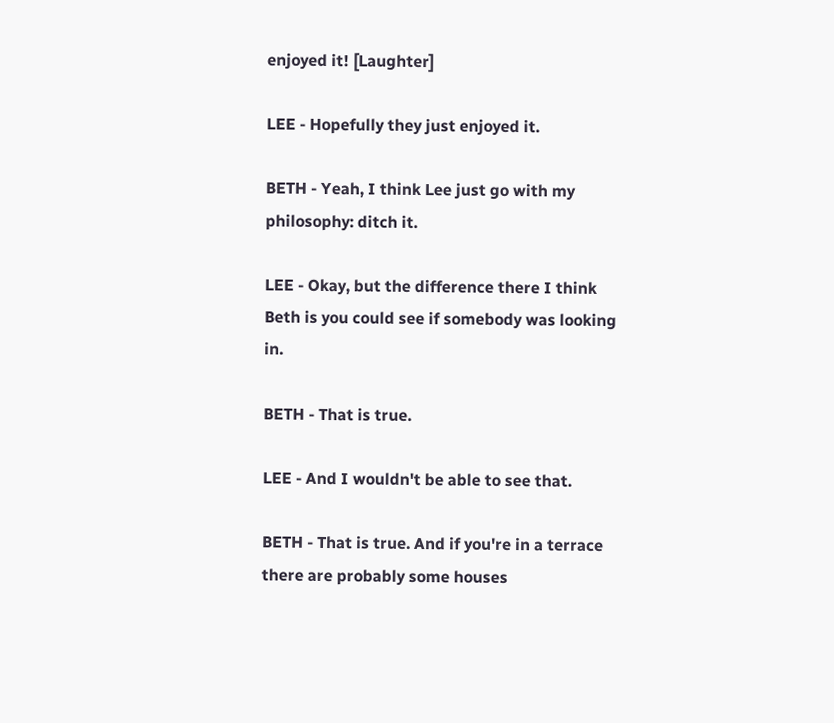enjoyed it! [Laughter]

LEE - Hopefully they just enjoyed it.

BETH - Yeah, I think Lee just go with my philosophy: ditch it.

LEE - Okay, but the difference there I think Beth is you could see if somebody was looking in.

BETH - That is true.

LEE - And I wouldn't be able to see that.

BETH - That is true. And if you're in a terrace there are probably some houses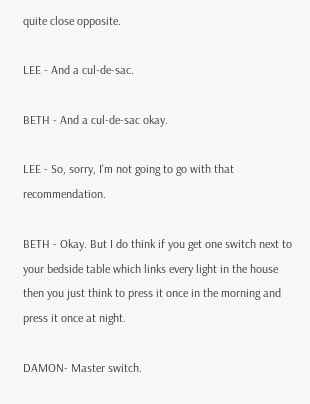quite close opposite.

LEE - And a cul-de-sac.

BETH - And a cul-de-sac okay.

LEE - So, sorry, I'm not going to go with that recommendation.

BETH - Okay. But I do think if you get one switch next to your bedside table which links every light in the house then you just think to press it once in the morning and press it once at night.

DAMON- Master switch.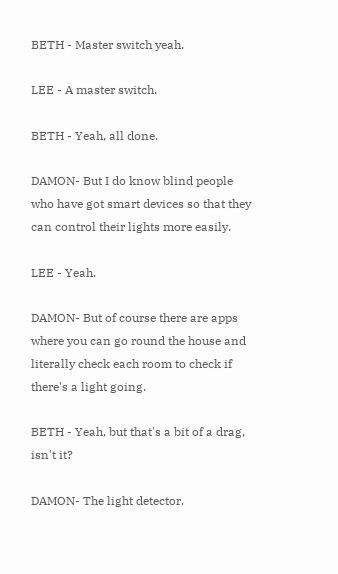BETH - Master switch yeah.

LEE - A master switch.

BETH - Yeah, all done.

DAMON- But I do know blind people who have got smart devices so that they can control their lights more easily.

LEE - Yeah.

DAMON- But of course there are apps where you can go round the house and literally check each room to check if there's a light going.

BETH - Yeah, but that's a bit of a drag, isn't it?

DAMON- The light detector.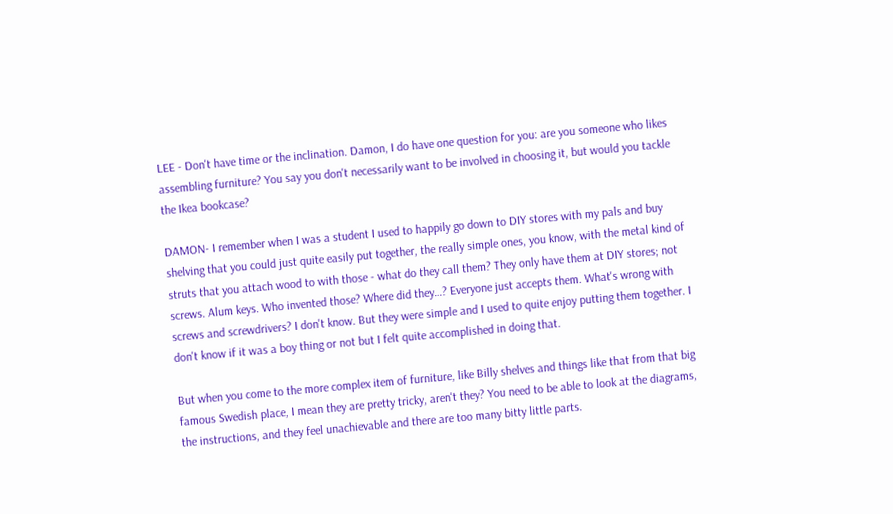LEE - Don't have time or the inclination. Damon, I do have one question for you: are you someone who likes assembling furniture? You say you don't necessarily want to be involved in choosing it, but would you tackle the Ikea bookcase?

DAMON- I remember when I was a student I used to happily go down to DIY stores with my pals and buy shelving that you could just quite easily put together, the really simple ones, you know, with the metal kind of struts that you attach wood to with those - what do they call them? They only have them at DIY stores; not screws. Alum keys. Who invented those? Where did they…? Everyone just accepts them. What's wrong with screws and screwdrivers? I don't know. But they were simple and I used to quite enjoy putting them together. I don't know if it was a boy thing or not but I felt quite accomplished in doing that.

But when you come to the more complex item of furniture, like Billy shelves and things like that from that big famous Swedish place, I mean they are pretty tricky, aren't they? You need to be able to look at the diagrams, the instructions, and they feel unachievable and there are too many bitty little parts.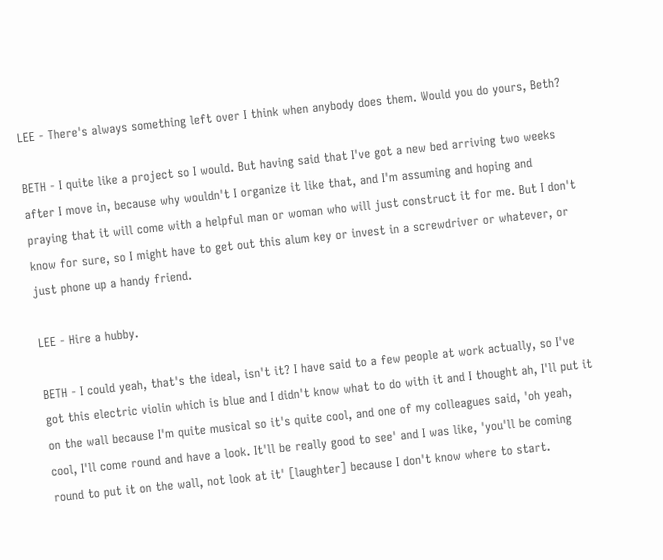LEE - There's always something left over I think when anybody does them. Would you do yours, Beth?

BETH - I quite like a project so I would. But having said that I've got a new bed arriving two weeks after I move in, because why wouldn't I organize it like that, and I'm assuming and hoping and praying that it will come with a helpful man or woman who will just construct it for me. But I don't know for sure, so I might have to get out this alum key or invest in a screwdriver or whatever, or just phone up a handy friend.

LEE - Hire a hubby.

BETH - I could yeah, that's the ideal, isn't it? I have said to a few people at work actually, so I've got this electric violin which is blue and I didn't know what to do with it and I thought ah, I'll put it on the wall because I'm quite musical so it's quite cool, and one of my colleagues said, 'oh yeah, cool, I'll come round and have a look. It'll be really good to see' and I was like, 'you'll be coming round to put it on the wall, not look at it' [laughter] because I don't know where to start.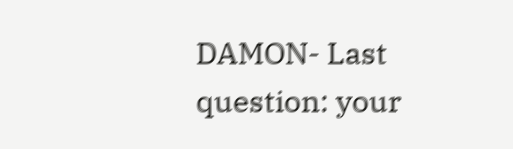DAMON- Last question: your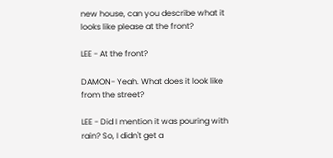new house, can you describe what it looks like please at the front?

LEE - At the front?

DAMON- Yeah. What does it look like from the street?

LEE - Did I mention it was pouring with rain? So, I didn't get a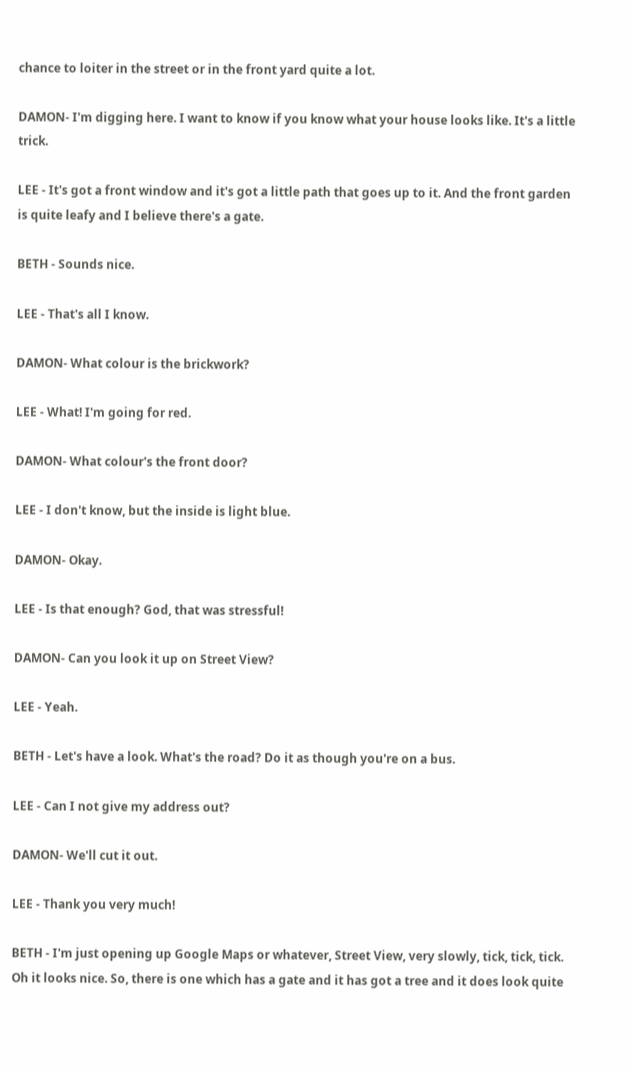chance to loiter in the street or in the front yard quite a lot.

DAMON- I'm digging here. I want to know if you know what your house looks like. It's a little trick.

LEE - It's got a front window and it's got a little path that goes up to it. And the front garden is quite leafy and I believe there's a gate.

BETH - Sounds nice.

LEE - That's all I know.

DAMON- What colour is the brickwork?

LEE - What! I'm going for red.

DAMON- What colour's the front door?

LEE - I don't know, but the inside is light blue.

DAMON- Okay.

LEE - Is that enough? God, that was stressful!

DAMON- Can you look it up on Street View?

LEE - Yeah.

BETH - Let's have a look. What's the road? Do it as though you're on a bus.

LEE - Can I not give my address out?

DAMON- We'll cut it out.

LEE - Thank you very much!

BETH - I'm just opening up Google Maps or whatever, Street View, very slowly, tick, tick, tick. Oh it looks nice. So, there is one which has a gate and it has got a tree and it does look quite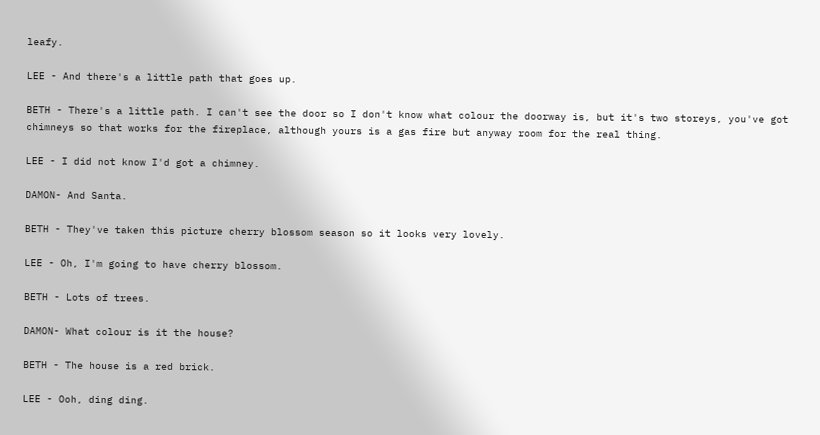leafy.

LEE - And there's a little path that goes up.

BETH - There's a little path. I can't see the door so I don't know what colour the doorway is, but it's two storeys, you've got chimneys so that works for the fireplace, although yours is a gas fire but anyway room for the real thing.

LEE - I did not know I'd got a chimney.

DAMON- And Santa.

BETH - They've taken this picture cherry blossom season so it looks very lovely.

LEE - Oh, I'm going to have cherry blossom.

BETH - Lots of trees.

DAMON- What colour is it the house?

BETH - The house is a red brick.

LEE - Ooh, ding ding.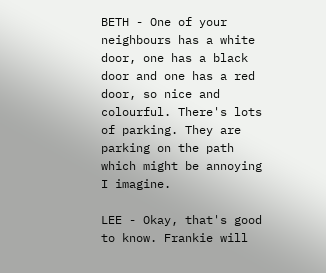BETH - One of your neighbours has a white door, one has a black door and one has a red door, so nice and colourful. There's lots of parking. They are parking on the path which might be annoying I imagine.

LEE - Okay, that's good to know. Frankie will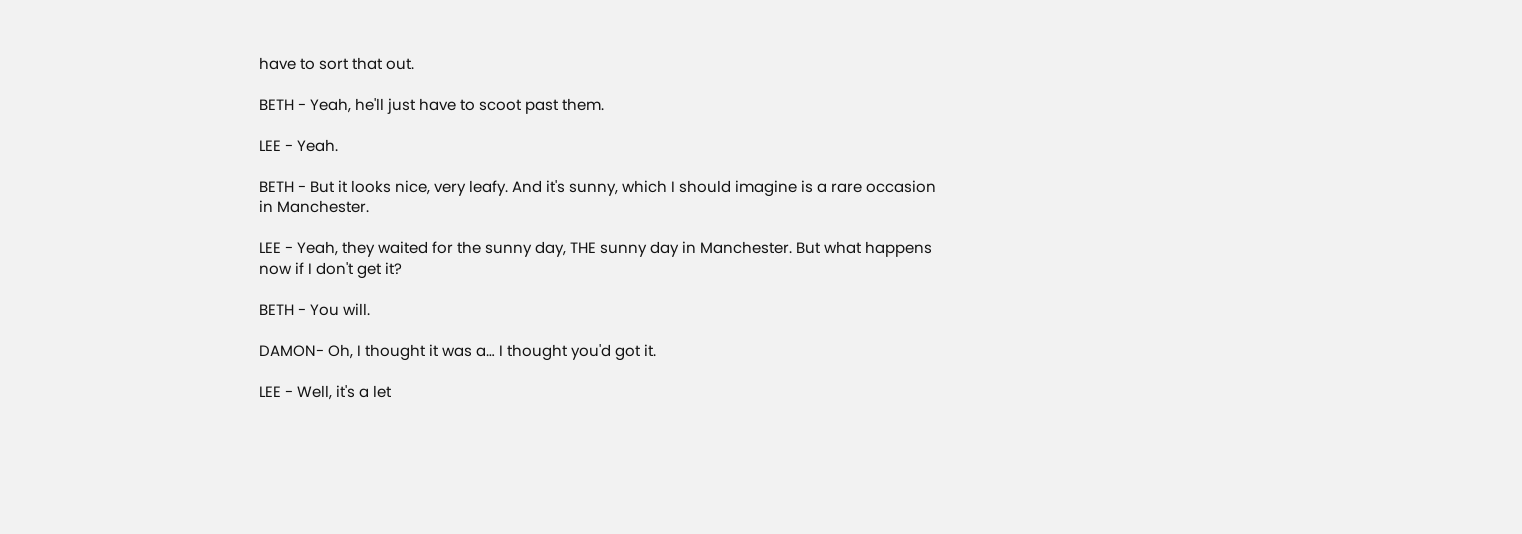have to sort that out.

BETH - Yeah, he'll just have to scoot past them.

LEE - Yeah.

BETH - But it looks nice, very leafy. And it's sunny, which I should imagine is a rare occasion in Manchester.

LEE - Yeah, they waited for the sunny day, THE sunny day in Manchester. But what happens now if I don't get it?

BETH - You will.

DAMON- Oh, I thought it was a… I thought you'd got it.

LEE - Well, it's a let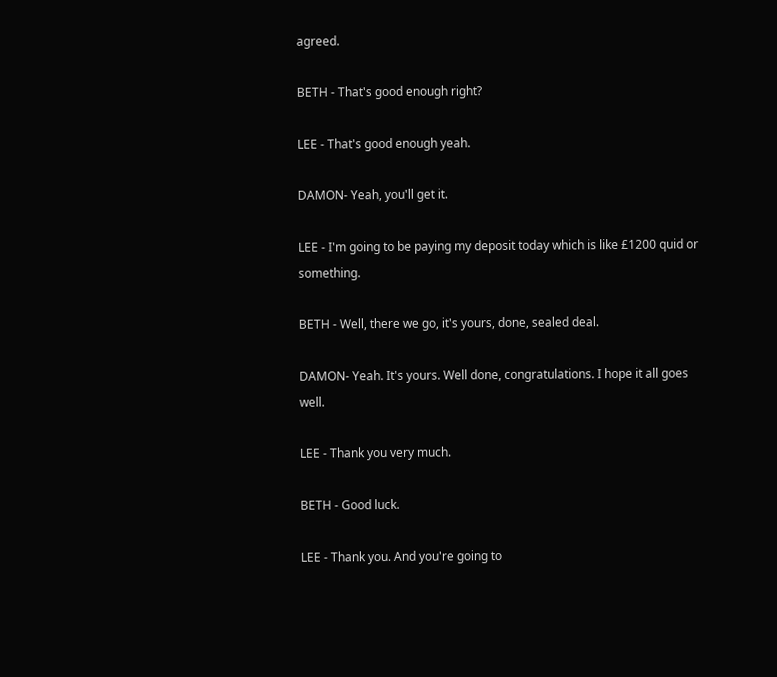agreed.

BETH - That's good enough right?

LEE - That's good enough yeah.

DAMON- Yeah, you'll get it.

LEE - I'm going to be paying my deposit today which is like £1200 quid or something.

BETH - Well, there we go, it's yours, done, sealed deal.

DAMON- Yeah. It's yours. Well done, congratulations. I hope it all goes well.

LEE - Thank you very much.

BETH - Good luck.

LEE - Thank you. And you're going to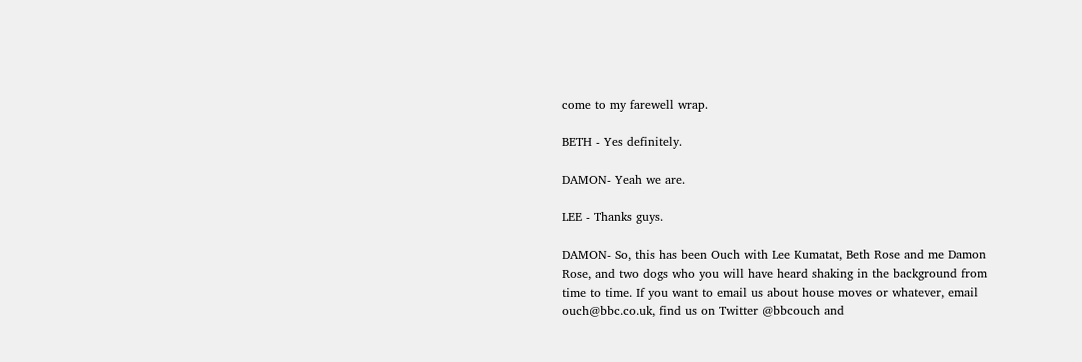come to my farewell wrap.

BETH - Yes definitely.

DAMON- Yeah we are.

LEE - Thanks guys.

DAMON- So, this has been Ouch with Lee Kumatat, Beth Rose and me Damon Rose, and two dogs who you will have heard shaking in the background from time to time. If you want to email us about house moves or whatever, email ouch@bbc.co.uk, find us on Twitter @bbcouch and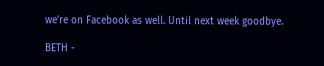we're on Facebook as well. Until next week goodbye.

BETH -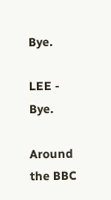Bye.

LEE - Bye.

Around the BBC